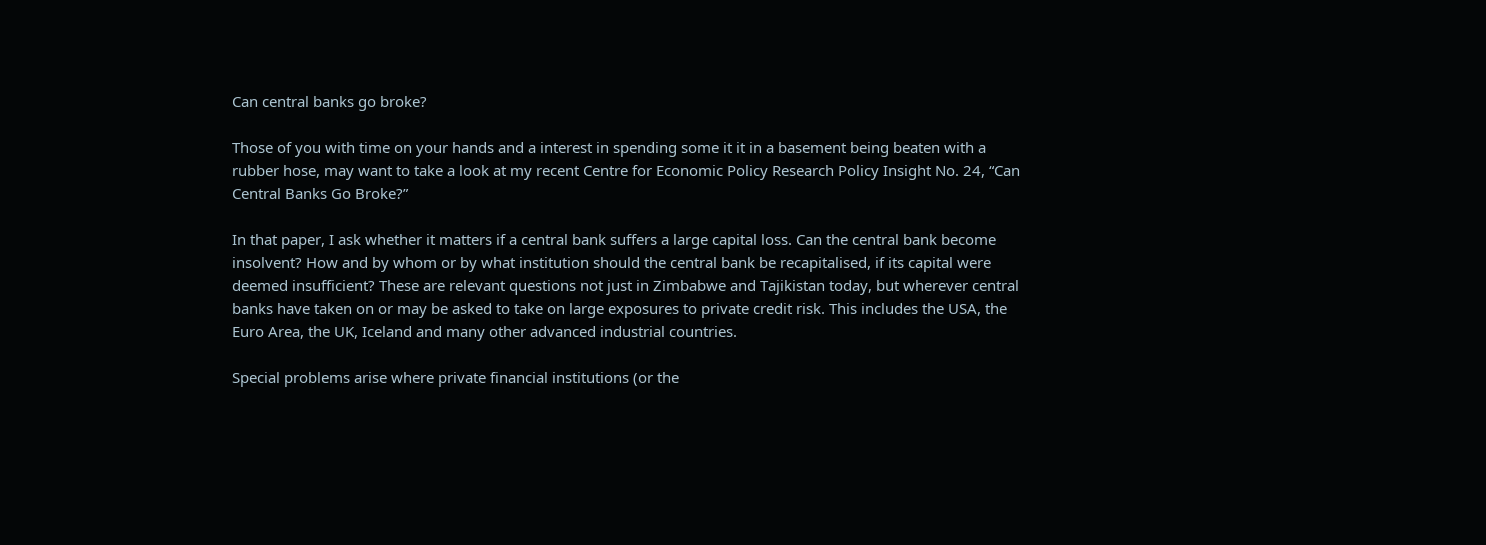Can central banks go broke?

Those of you with time on your hands and a interest in spending some it it in a basement being beaten with a rubber hose, may want to take a look at my recent Centre for Economic Policy Research Policy Insight No. 24, “Can Central Banks Go Broke?”

In that paper, I ask whether it matters if a central bank suffers a large capital loss. Can the central bank become insolvent? How and by whom or by what institution should the central bank be recapitalised, if its capital were deemed insufficient? These are relevant questions not just in Zimbabwe and Tajikistan today, but wherever central banks have taken on or may be asked to take on large exposures to private credit risk. This includes the USA, the Euro Area, the UK, Iceland and many other advanced industrial countries.

Special problems arise where private financial institutions (or the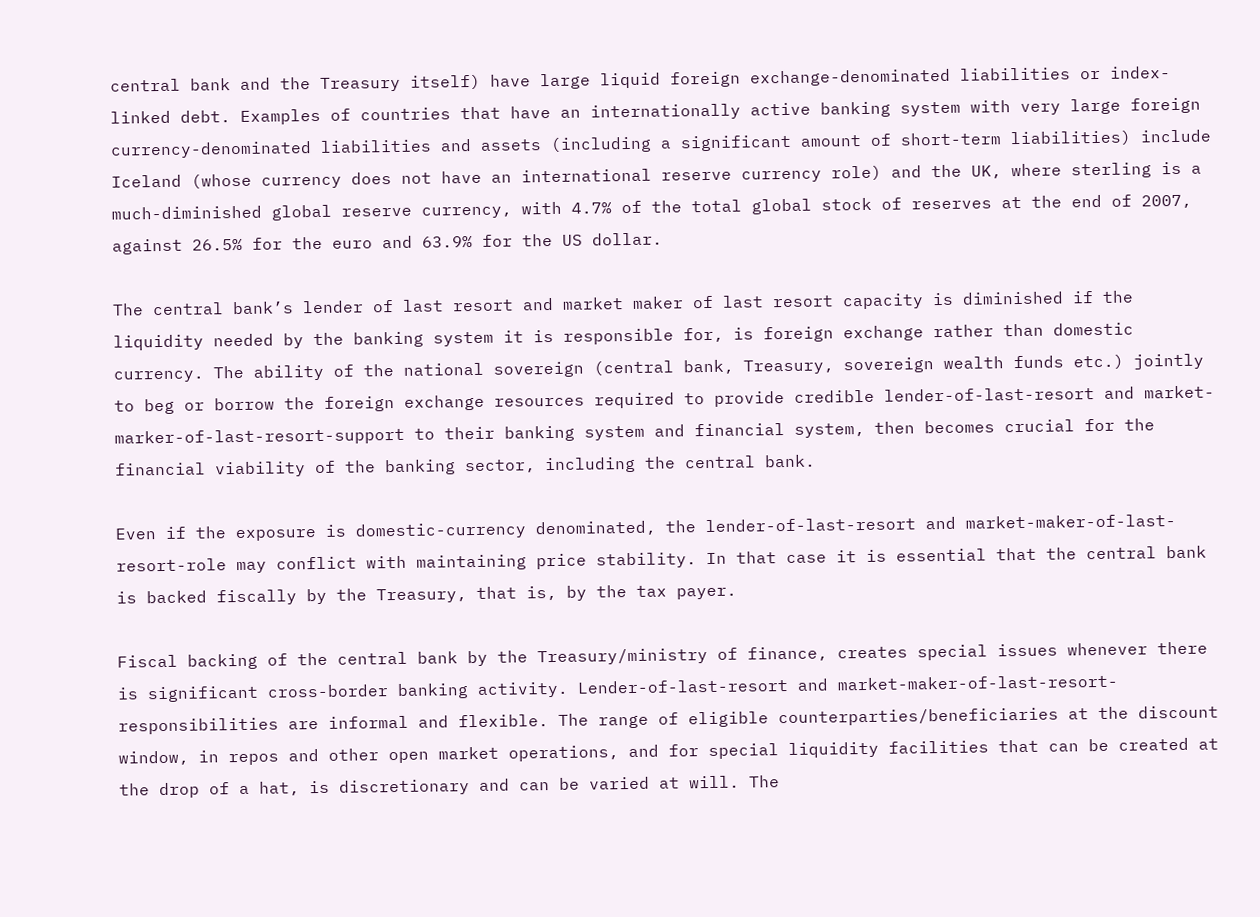central bank and the Treasury itself) have large liquid foreign exchange-denominated liabilities or index-linked debt. Examples of countries that have an internationally active banking system with very large foreign currency-denominated liabilities and assets (including a significant amount of short-term liabilities) include Iceland (whose currency does not have an international reserve currency role) and the UK, where sterling is a much-diminished global reserve currency, with 4.7% of the total global stock of reserves at the end of 2007, against 26.5% for the euro and 63.9% for the US dollar.

The central bank’s lender of last resort and market maker of last resort capacity is diminished if the liquidity needed by the banking system it is responsible for, is foreign exchange rather than domestic currency. The ability of the national sovereign (central bank, Treasury, sovereign wealth funds etc.) jointly to beg or borrow the foreign exchange resources required to provide credible lender-of-last-resort and market-marker-of-last-resort-support to their banking system and financial system, then becomes crucial for the financial viability of the banking sector, including the central bank.

Even if the exposure is domestic-currency denominated, the lender-of-last-resort and market-maker-of-last-resort-role may conflict with maintaining price stability. In that case it is essential that the central bank is backed fiscally by the Treasury, that is, by the tax payer.

Fiscal backing of the central bank by the Treasury/ministry of finance, creates special issues whenever there is significant cross-border banking activity. Lender-of-last-resort and market-maker-of-last-resort-responsibilities are informal and flexible. The range of eligible counterparties/beneficiaries at the discount window, in repos and other open market operations, and for special liquidity facilities that can be created at the drop of a hat, is discretionary and can be varied at will. The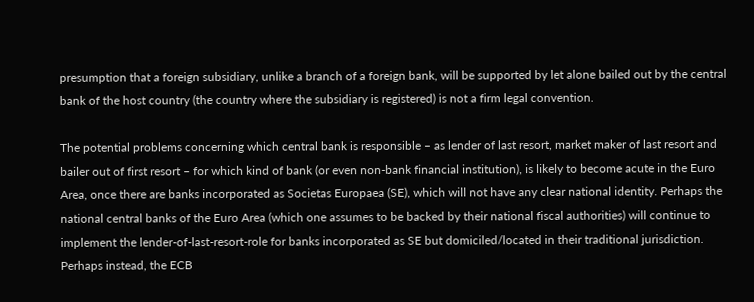presumption that a foreign subsidiary, unlike a branch of a foreign bank, will be supported by let alone bailed out by the central bank of the host country (the country where the subsidiary is registered) is not a firm legal convention.

The potential problems concerning which central bank is responsible – as lender of last resort, market maker of last resort and bailer out of first resort – for which kind of bank (or even non-bank financial institution), is likely to become acute in the Euro Area, once there are banks incorporated as Societas Europaea (SE), which will not have any clear national identity. Perhaps the national central banks of the Euro Area (which one assumes to be backed by their national fiscal authorities) will continue to implement the lender-of-last-resort-role for banks incorporated as SE but domiciled/located in their traditional jurisdiction. Perhaps instead, the ECB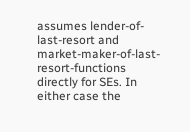assumes lender-of-last-resort and market-maker-of-last-resort-functions directly for SEs. In either case the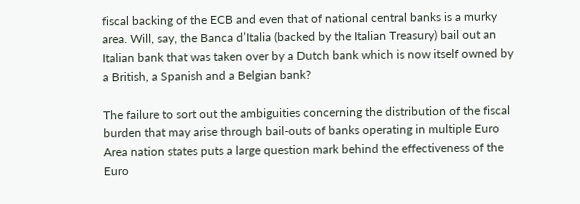fiscal backing of the ECB and even that of national central banks is a murky area. Will, say, the Banca d’Italia (backed by the Italian Treasury) bail out an Italian bank that was taken over by a Dutch bank which is now itself owned by a British, a Spanish and a Belgian bank?

The failure to sort out the ambiguities concerning the distribution of the fiscal burden that may arise through bail-outs of banks operating in multiple Euro Area nation states puts a large question mark behind the effectiveness of the Euro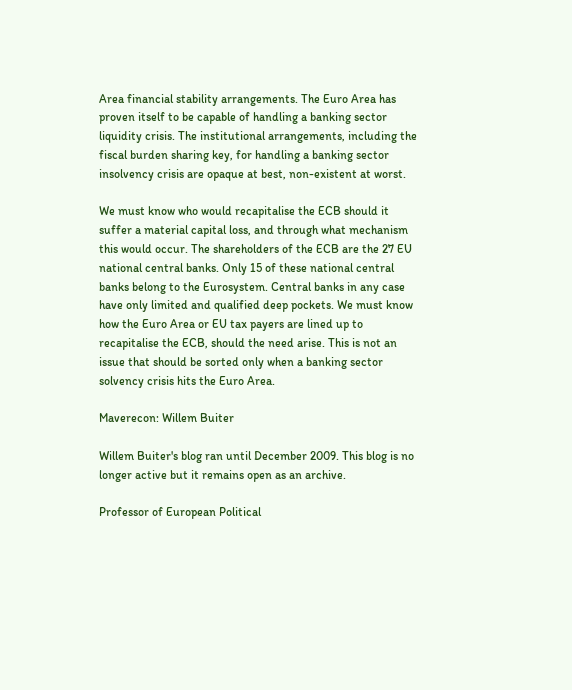Area financial stability arrangements. The Euro Area has proven itself to be capable of handling a banking sector liquidity crisis. The institutional arrangements, including the fiscal burden sharing key, for handling a banking sector insolvency crisis are opaque at best, non-existent at worst.

We must know who would recapitalise the ECB should it suffer a material capital loss, and through what mechanism this would occur. The shareholders of the ECB are the 27 EU national central banks. Only 15 of these national central banks belong to the Eurosystem. Central banks in any case have only limited and qualified deep pockets. We must know how the Euro Area or EU tax payers are lined up to recapitalise the ECB, should the need arise. This is not an issue that should be sorted only when a banking sector solvency crisis hits the Euro Area.

Maverecon: Willem Buiter

Willem Buiter's blog ran until December 2009. This blog is no longer active but it remains open as an archive.

Professor of European Political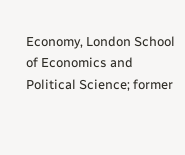Economy, London School of Economics and Political Science; former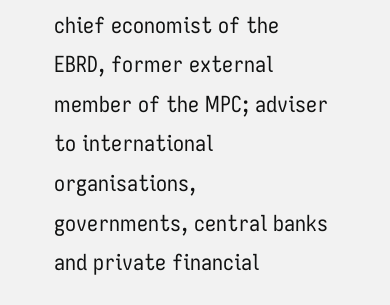chief economist of the EBRD, former external member of the MPC; adviser to international organisations, governments, central banks and private financial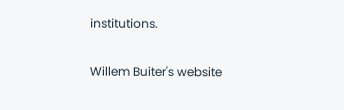institutions.

Willem Buiter's website